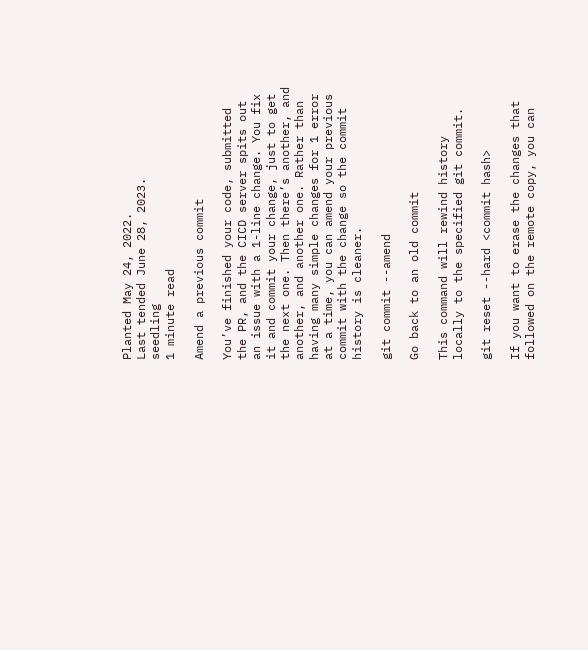Planted May 24, 2022.
Last tended June 28, 2023.
seedling
1 minute read

Amend a previous commit

You’ve finished your code, submitted the PR, and the CICD server spits out an issue with a 1-line change. You fix it and commit your change, just to get the next one. Then there’s another, and another, and another one. Rather than having many simple changes for 1 error at a time, you can amend your previous commit with the change so the commit history is cleaner.

git commit --amend

Go back to an old commit

This command will rewind history locally to the specified git commit.

git reset --hard <commit hash>

If you want to erase the changes that followed on the remote copy, you can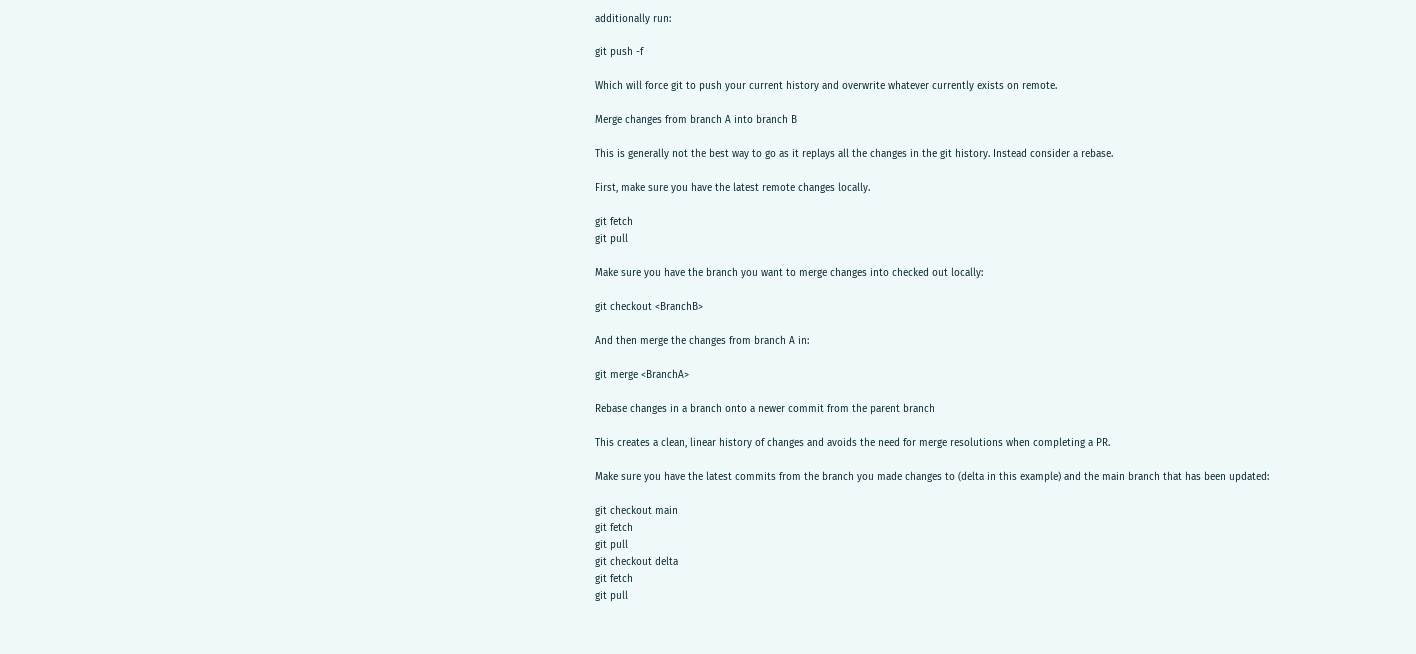additionally run:

git push -f

Which will force git to push your current history and overwrite whatever currently exists on remote.

Merge changes from branch A into branch B

This is generally not the best way to go as it replays all the changes in the git history. Instead consider a rebase.

First, make sure you have the latest remote changes locally.

git fetch
git pull

Make sure you have the branch you want to merge changes into checked out locally:

git checkout <BranchB>

And then merge the changes from branch A in:

git merge <BranchA>

Rebase changes in a branch onto a newer commit from the parent branch

This creates a clean, linear history of changes and avoids the need for merge resolutions when completing a PR.

Make sure you have the latest commits from the branch you made changes to (delta in this example) and the main branch that has been updated:

git checkout main
git fetch
git pull
git checkout delta
git fetch
git pull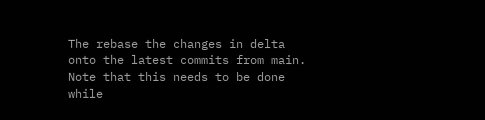The rebase the changes in delta onto the latest commits from main. Note that this needs to be done while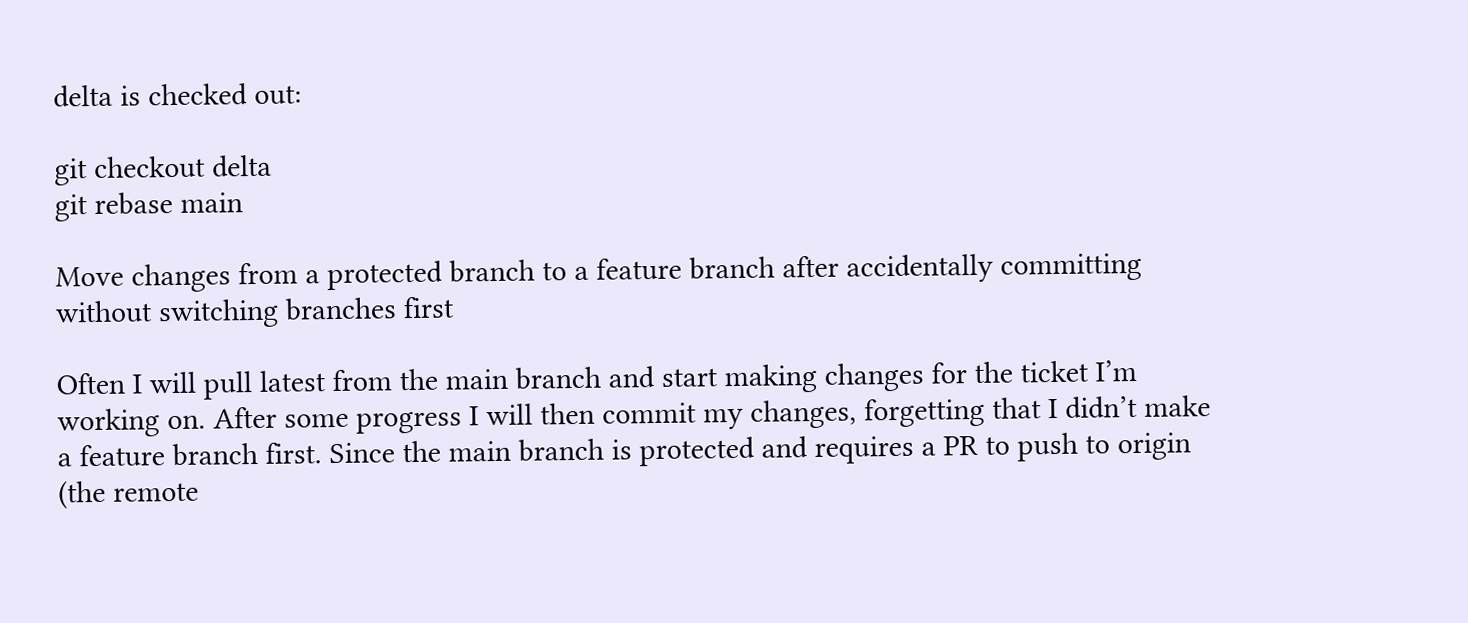delta is checked out:

git checkout delta
git rebase main

Move changes from a protected branch to a feature branch after accidentally committing without switching branches first

Often I will pull latest from the main branch and start making changes for the ticket I’m working on. After some progress I will then commit my changes, forgetting that I didn’t make a feature branch first. Since the main branch is protected and requires a PR to push to origin (the remote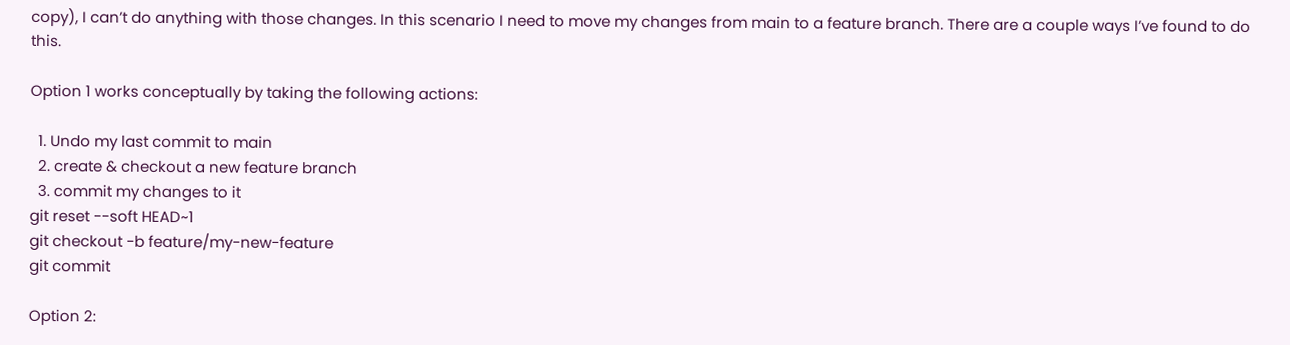copy), I can’t do anything with those changes. In this scenario I need to move my changes from main to a feature branch. There are a couple ways I’ve found to do this.

Option 1 works conceptually by taking the following actions:

  1. Undo my last commit to main
  2. create & checkout a new feature branch
  3. commit my changes to it
git reset --soft HEAD~1
git checkout -b feature/my-new-feature
git commit

Option 2: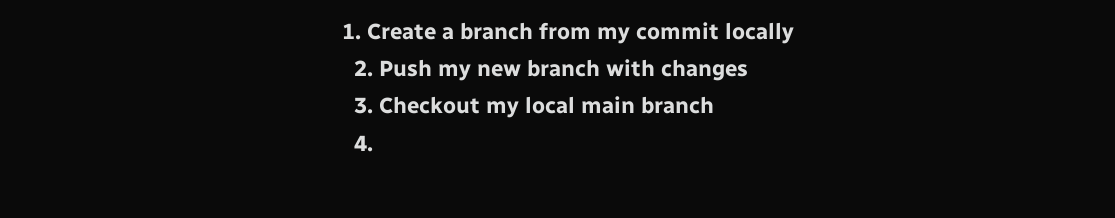1. Create a branch from my commit locally
  2. Push my new branch with changes
  3. Checkout my local main branch
  4.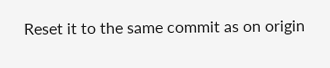Reset it to the same commit as on origin